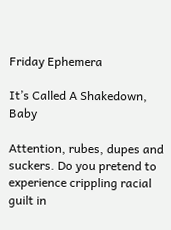Friday Ephemera

It’s Called A Shakedown, Baby

Attention, rubes, dupes and suckers. Do you pretend to experience crippling racial guilt in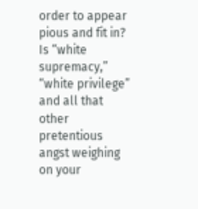order to appear pious and fit in? Is “white supremacy,” “white privilege” and all that other pretentious angst weighing on your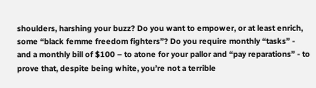shoulders, harshing your buzz? Do you want to empower, or at least enrich, some “black femme freedom fighters”? Do you require monthly “tasks” - and a monthly bill of $100 – to atone for your pallor and “pay reparations” - to prove that, despite being white, you’re not a terrible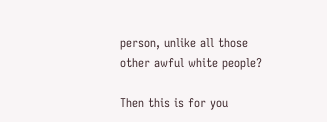person, unlike all those other awful white people?

Then this is for you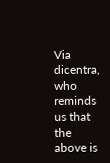Via dicentra, who reminds us that the above is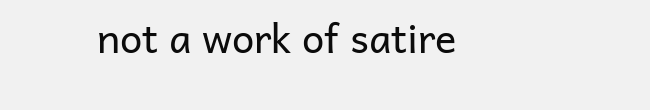not a work of satire